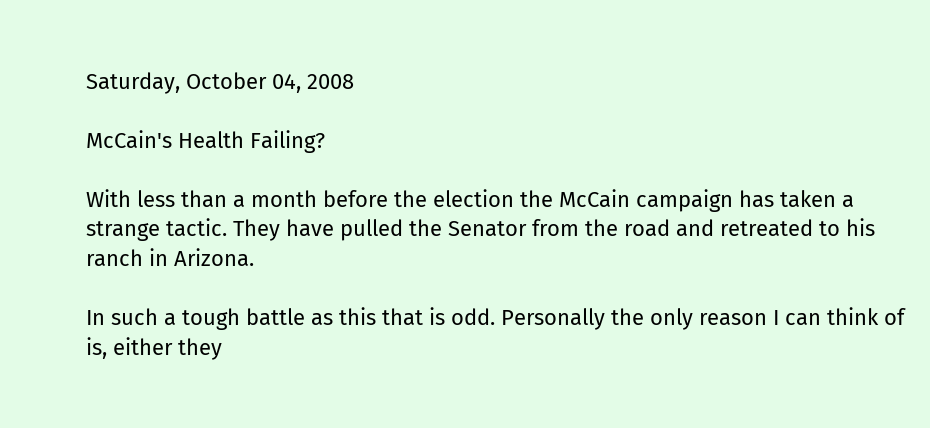Saturday, October 04, 2008

McCain's Health Failing?

With less than a month before the election the McCain campaign has taken a strange tactic. They have pulled the Senator from the road and retreated to his ranch in Arizona.

In such a tough battle as this that is odd. Personally the only reason I can think of is, either they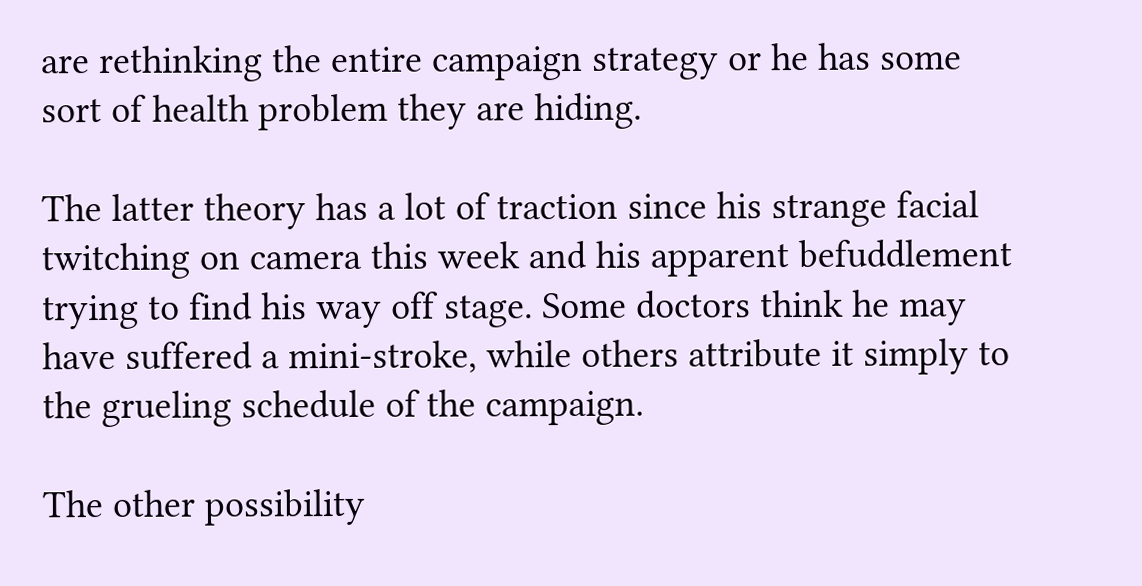are rethinking the entire campaign strategy or he has some sort of health problem they are hiding.

The latter theory has a lot of traction since his strange facial twitching on camera this week and his apparent befuddlement trying to find his way off stage. Some doctors think he may have suffered a mini-stroke, while others attribute it simply to the grueling schedule of the campaign.

The other possibility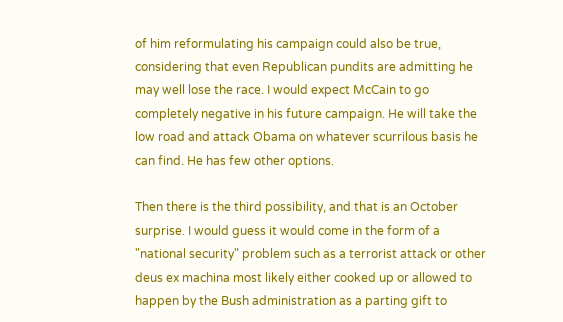of him reformulating his campaign could also be true, considering that even Republican pundits are admitting he may well lose the race. I would expect McCain to go completely negative in his future campaign. He will take the low road and attack Obama on whatever scurrilous basis he can find. He has few other options.

Then there is the third possibility, and that is an October surprise. I would guess it would come in the form of a "national security" problem such as a terrorist attack or other deus ex machina most likely either cooked up or allowed to happen by the Bush administration as a parting gift to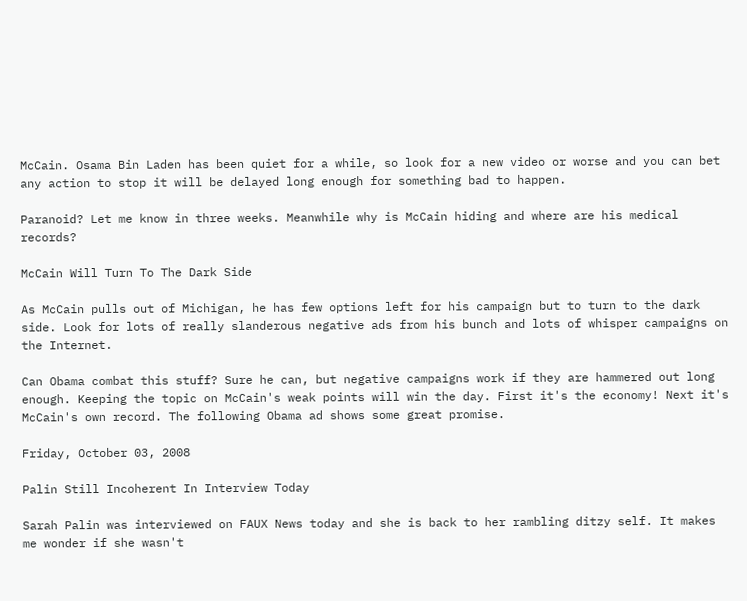McCain. Osama Bin Laden has been quiet for a while, so look for a new video or worse and you can bet any action to stop it will be delayed long enough for something bad to happen.

Paranoid? Let me know in three weeks. Meanwhile why is McCain hiding and where are his medical records?

McCain Will Turn To The Dark Side

As McCain pulls out of Michigan, he has few options left for his campaign but to turn to the dark side. Look for lots of really slanderous negative ads from his bunch and lots of whisper campaigns on the Internet.

Can Obama combat this stuff? Sure he can, but negative campaigns work if they are hammered out long enough. Keeping the topic on McCain's weak points will win the day. First it's the economy! Next it's McCain's own record. The following Obama ad shows some great promise.

Friday, October 03, 2008

Palin Still Incoherent In Interview Today

Sarah Palin was interviewed on FAUX News today and she is back to her rambling ditzy self. It makes me wonder if she wasn't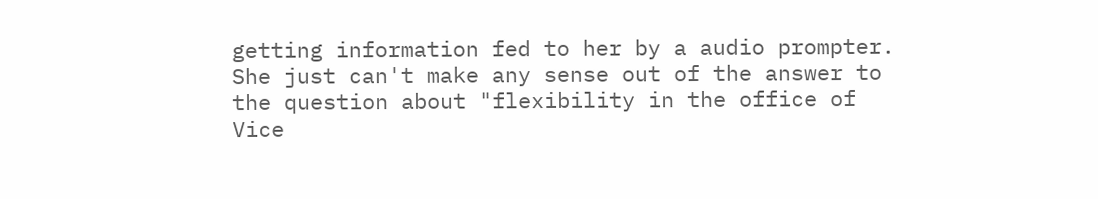getting information fed to her by a audio prompter. She just can't make any sense out of the answer to the question about "flexibility in the office of Vice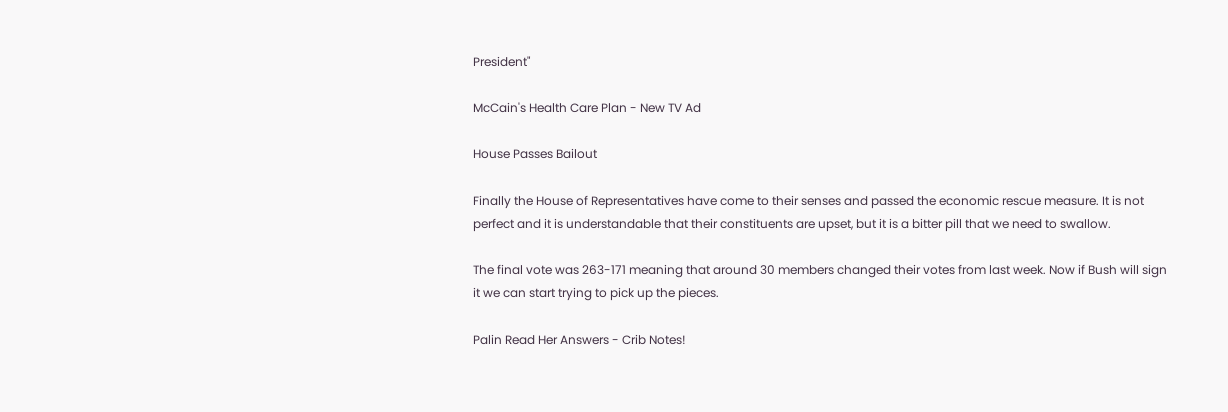President"

McCain's Health Care Plan - New TV Ad

House Passes Bailout

Finally the House of Representatives have come to their senses and passed the economic rescue measure. It is not perfect and it is understandable that their constituents are upset, but it is a bitter pill that we need to swallow.

The final vote was 263-171 meaning that around 30 members changed their votes from last week. Now if Bush will sign it we can start trying to pick up the pieces.

Palin Read Her Answers - Crib Notes!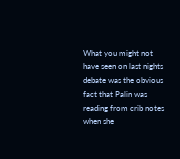What you might not have seen on last nights debate was the obvious fact that Palin was reading from crib notes when she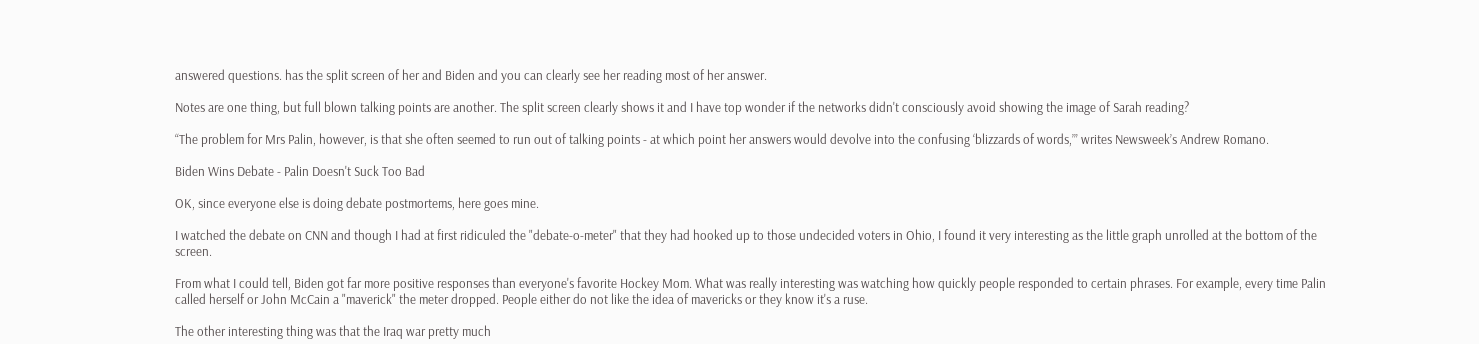answered questions. has the split screen of her and Biden and you can clearly see her reading most of her answer.

Notes are one thing, but full blown talking points are another. The split screen clearly shows it and I have top wonder if the networks didn't consciously avoid showing the image of Sarah reading?

“The problem for Mrs Palin, however, is that she often seemed to run out of talking points - at which point her answers would devolve into the confusing ‘blizzards of words,’” writes Newsweek’s Andrew Romano.

Biden Wins Debate - Palin Doesn't Suck Too Bad

OK, since everyone else is doing debate postmortems, here goes mine.

I watched the debate on CNN and though I had at first ridiculed the "debate-o-meter" that they had hooked up to those undecided voters in Ohio, I found it very interesting as the little graph unrolled at the bottom of the screen.

From what I could tell, Biden got far more positive responses than everyone's favorite Hockey Mom. What was really interesting was watching how quickly people responded to certain phrases. For example, every time Palin called herself or John McCain a "maverick" the meter dropped. People either do not like the idea of mavericks or they know it's a ruse.

The other interesting thing was that the Iraq war pretty much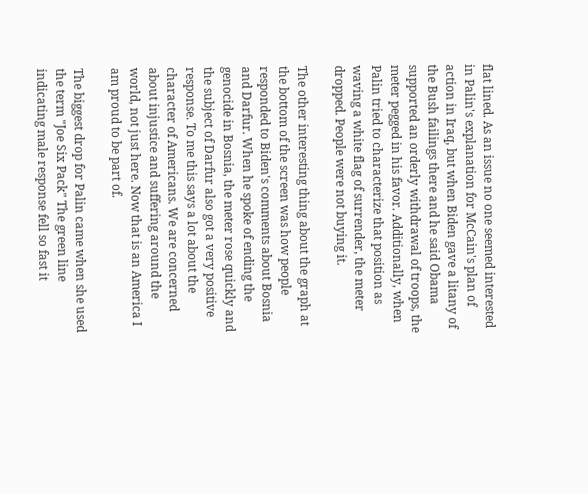flat lined. As an issue no one seemed interested in Palin's explanation for McCain's plan of action in Iraq, but when Biden gave a litany of the Bush failings there and he said Obama supported an orderly withdrawal of troops, the meter pegged in his favor. Additionally, when Palin tried to characterize that position as waving a white flag of surrender, the meter dropped. People were not buying it.

The other interesting thing about the graph at the bottom of the screen was how people responded to Biden's comments about Bosnia and Darfur. When he spoke of ending the genocide in Bosnia, the meter rose quickly and the subject of Darfur also got a very positive response. To me this says a lot about the character of Americans. We are concerned about injustice and suffering around the world, not just here. Now that is an America I am proud to be part of.

The biggest drop for Palin came when she used the term "Joe Six Pack" The green line indicating male response fell so fast it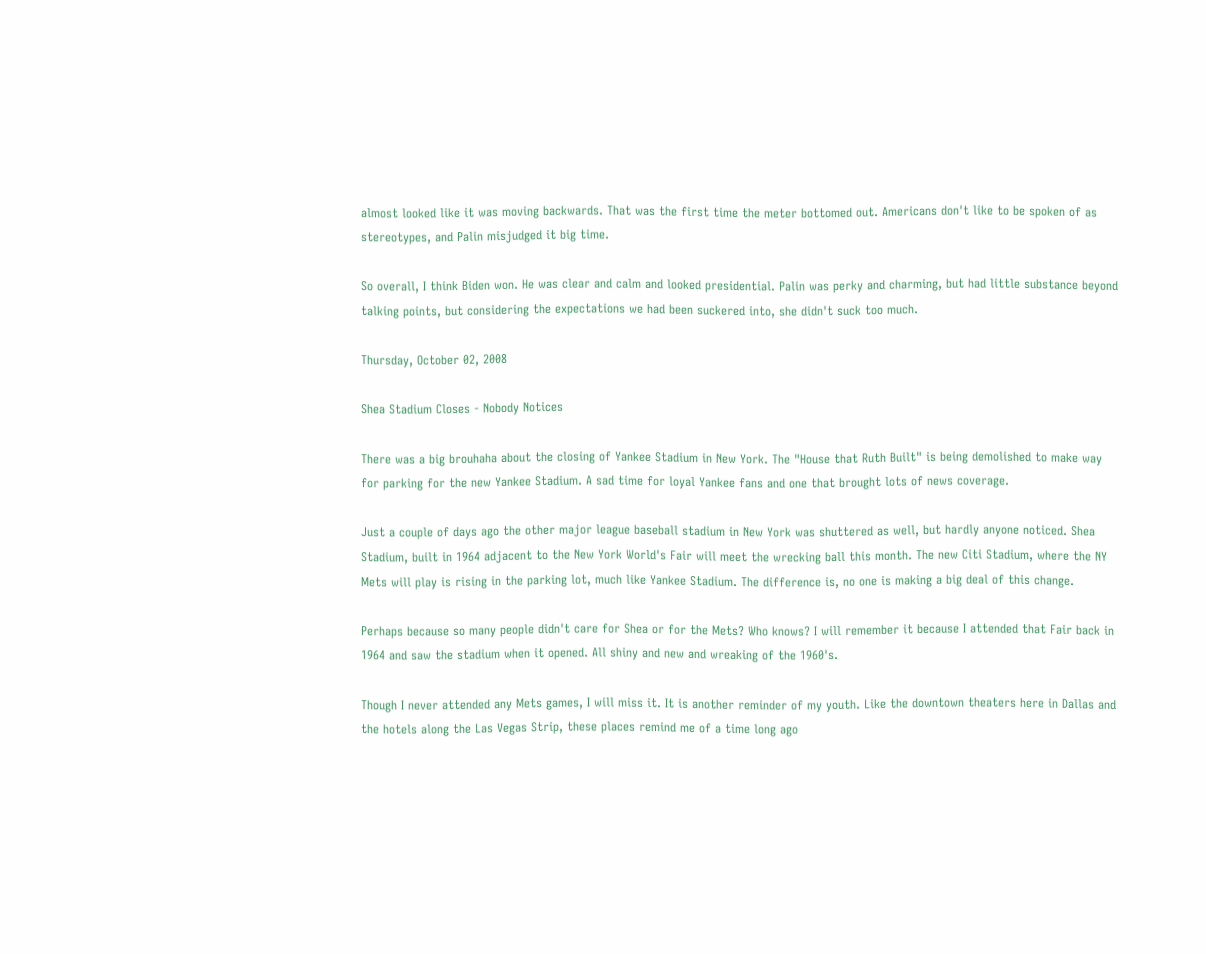almost looked like it was moving backwards. That was the first time the meter bottomed out. Americans don't like to be spoken of as stereotypes, and Palin misjudged it big time.

So overall, I think Biden won. He was clear and calm and looked presidential. Palin was perky and charming, but had little substance beyond talking points, but considering the expectations we had been suckered into, she didn't suck too much.

Thursday, October 02, 2008

Shea Stadium Closes - Nobody Notices

There was a big brouhaha about the closing of Yankee Stadium in New York. The "House that Ruth Built" is being demolished to make way for parking for the new Yankee Stadium. A sad time for loyal Yankee fans and one that brought lots of news coverage.

Just a couple of days ago the other major league baseball stadium in New York was shuttered as well, but hardly anyone noticed. Shea Stadium, built in 1964 adjacent to the New York World's Fair will meet the wrecking ball this month. The new Citi Stadium, where the NY Mets will play is rising in the parking lot, much like Yankee Stadium. The difference is, no one is making a big deal of this change.

Perhaps because so many people didn't care for Shea or for the Mets? Who knows? I will remember it because I attended that Fair back in 1964 and saw the stadium when it opened. All shiny and new and wreaking of the 1960's.

Though I never attended any Mets games, I will miss it. It is another reminder of my youth. Like the downtown theaters here in Dallas and the hotels along the Las Vegas Strip, these places remind me of a time long ago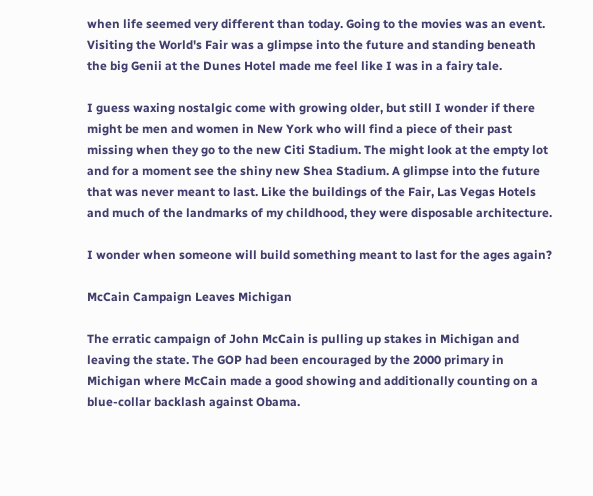when life seemed very different than today. Going to the movies was an event. Visiting the World's Fair was a glimpse into the future and standing beneath the big Genii at the Dunes Hotel made me feel like I was in a fairy tale.

I guess waxing nostalgic come with growing older, but still I wonder if there might be men and women in New York who will find a piece of their past missing when they go to the new Citi Stadium. The might look at the empty lot and for a moment see the shiny new Shea Stadium. A glimpse into the future that was never meant to last. Like the buildings of the Fair, Las Vegas Hotels and much of the landmarks of my childhood, they were disposable architecture.

I wonder when someone will build something meant to last for the ages again?

McCain Campaign Leaves Michigan

The erratic campaign of John McCain is pulling up stakes in Michigan and leaving the state. The GOP had been encouraged by the 2000 primary in Michigan where McCain made a good showing and additionally counting on a blue-collar backlash against Obama.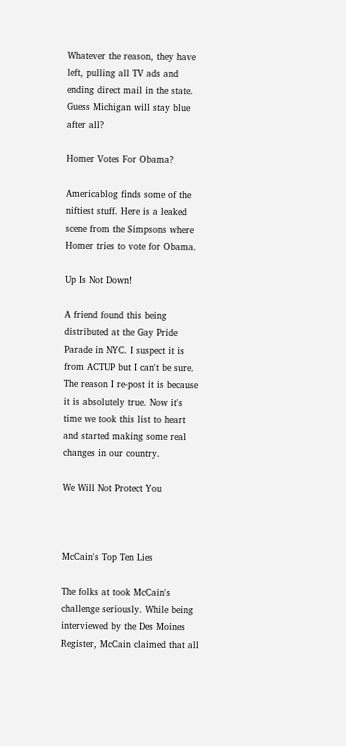Whatever the reason, they have left, pulling all TV ads and ending direct mail in the state. Guess Michigan will stay blue after all?

Homer Votes For Obama?

Americablog finds some of the niftiest stuff. Here is a leaked scene from the Simpsons where Homer tries to vote for Obama.

Up Is Not Down!

A friend found this being distributed at the Gay Pride Parade in NYC. I suspect it is from ACTUP but I can't be sure. The reason I re-post it is because it is absolutely true. Now it's time we took this list to heart and started making some real changes in our country.

We Will Not Protect You



McCain's Top Ten Lies

The folks at took McCain's challenge seriously. While being interviewed by the Des Moines Register, McCain claimed that all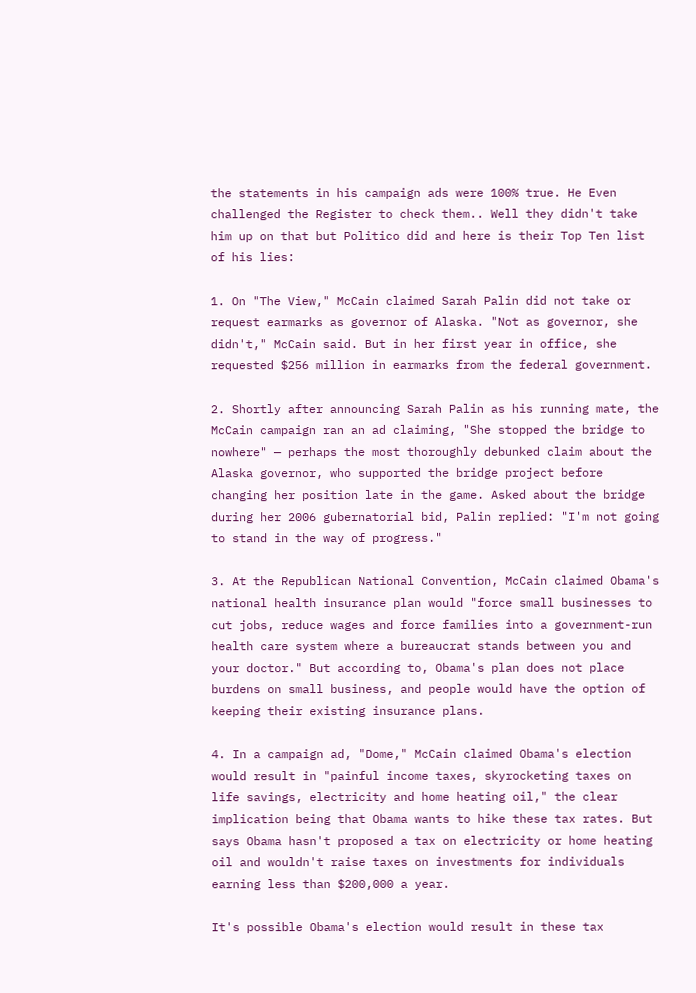the statements in his campaign ads were 100% true. He Even challenged the Register to check them.. Well they didn't take him up on that but Politico did and here is their Top Ten list of his lies:

1. On "The View," McCain claimed Sarah Palin did not take or request earmarks as governor of Alaska. "Not as governor, she didn't," McCain said. But in her first year in office, she requested $256 million in earmarks from the federal government.

2. Shortly after announcing Sarah Palin as his running mate, the McCain campaign ran an ad claiming, "She stopped the bridge to nowhere" — perhaps the most thoroughly debunked claim about the Alaska governor, who supported the bridge project before changing her position late in the game. Asked about the bridge during her 2006 gubernatorial bid, Palin replied: "I'm not going to stand in the way of progress."

3. At the Republican National Convention, McCain claimed Obama's national health insurance plan would "force small businesses to cut jobs, reduce wages and force families into a government-run health care system where a bureaucrat stands between you and your doctor." But according to, Obama's plan does not place burdens on small business, and people would have the option of keeping their existing insurance plans.

4. In a campaign ad, "Dome," McCain claimed Obama's election would result in "painful income taxes, skyrocketing taxes on life savings, electricity and home heating oil," the clear implication being that Obama wants to hike these tax rates. But says Obama hasn't proposed a tax on electricity or home heating oil and wouldn't raise taxes on investments for individuals earning less than $200,000 a year.

It's possible Obama's election would result in these tax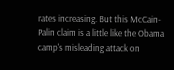rates increasing. But this McCain-Palin claim is a little like the Obama camp's misleading attack on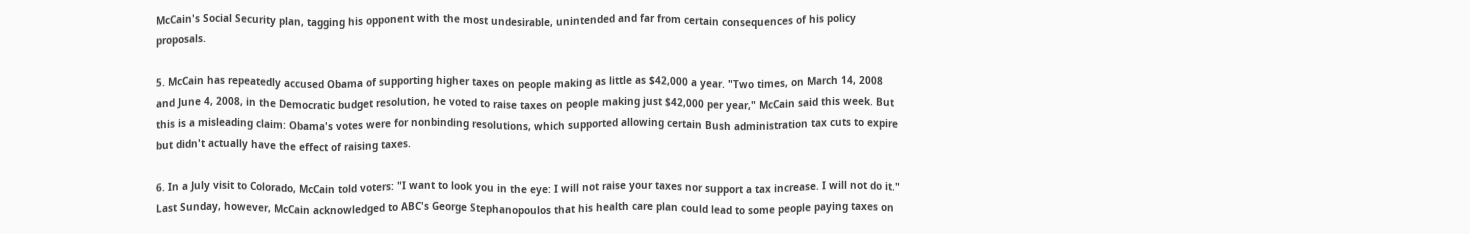McCain's Social Security plan, tagging his opponent with the most undesirable, unintended and far from certain consequences of his policy proposals.

5. McCain has repeatedly accused Obama of supporting higher taxes on people making as little as $42,000 a year. "Two times, on March 14, 2008 and June 4, 2008, in the Democratic budget resolution, he voted to raise taxes on people making just $42,000 per year," McCain said this week. But this is a misleading claim: Obama's votes were for nonbinding resolutions, which supported allowing certain Bush administration tax cuts to expire but didn't actually have the effect of raising taxes.

6. In a July visit to Colorado, McCain told voters: "I want to look you in the eye: I will not raise your taxes nor support a tax increase. I will not do it." Last Sunday, however, McCain acknowledged to ABC's George Stephanopoulos that his health care plan could lead to some people paying taxes on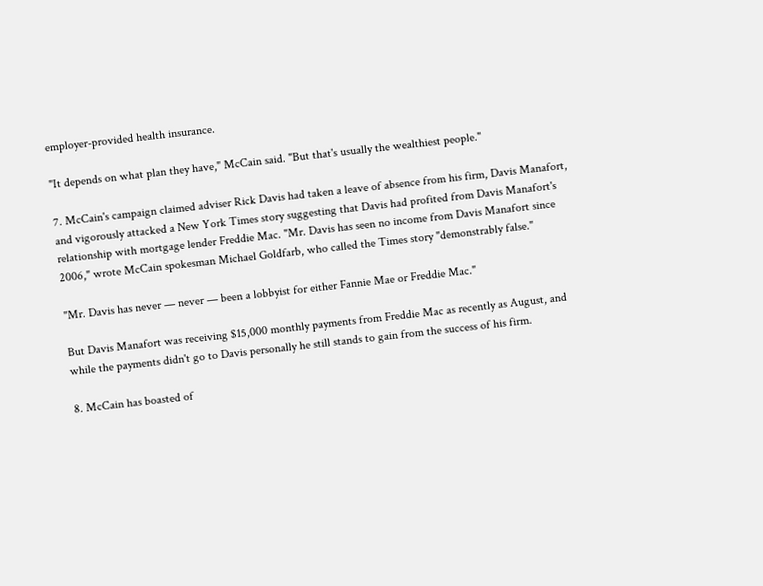employer-provided health insurance.

"It depends on what plan they have," McCain said. "But that's usually the wealthiest people."

7. McCain's campaign claimed adviser Rick Davis had taken a leave of absence from his firm, Davis Manafort, and vigorously attacked a New York Times story suggesting that Davis had profited from Davis Manafort's relationship with mortgage lender Freddie Mac. "Mr. Davis has seen no income from Davis Manafort since 2006," wrote McCain spokesman Michael Goldfarb, who called the Times story "demonstrably false."

"Mr. Davis has never — never — been a lobbyist for either Fannie Mae or Freddie Mac."

But Davis Manafort was receiving $15,000 monthly payments from Freddie Mac as recently as August, and while the payments didn't go to Davis personally he still stands to gain from the success of his firm.

8. McCain has boasted of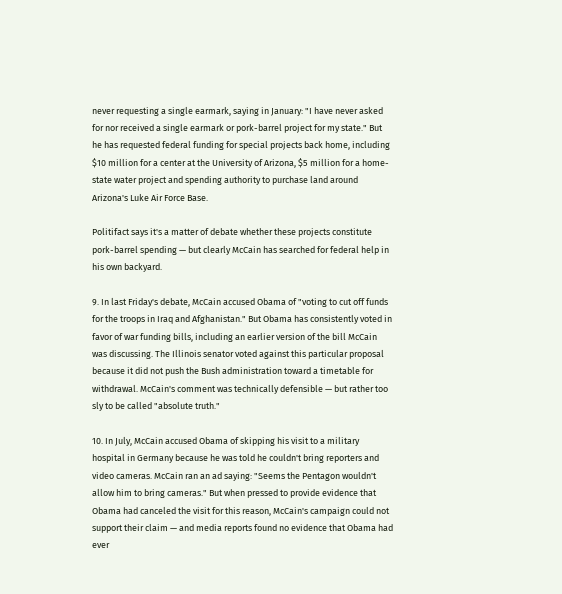never requesting a single earmark, saying in January: "I have never asked for nor received a single earmark or pork-barrel project for my state." But he has requested federal funding for special projects back home, including $10 million for a center at the University of Arizona, $5 million for a home-state water project and spending authority to purchase land around Arizona's Luke Air Force Base.

Politifact says it's a matter of debate whether these projects constitute pork-barrel spending — but clearly McCain has searched for federal help in his own backyard.

9. In last Friday's debate, McCain accused Obama of "voting to cut off funds for the troops in Iraq and Afghanistan." But Obama has consistently voted in favor of war funding bills, including an earlier version of the bill McCain was discussing. The Illinois senator voted against this particular proposal because it did not push the Bush administration toward a timetable for withdrawal. McCain's comment was technically defensible — but rather too sly to be called "absolute truth."

10. In July, McCain accused Obama of skipping his visit to a military hospital in Germany because he was told he couldn't bring reporters and video cameras. McCain ran an ad saying: "Seems the Pentagon wouldn't allow him to bring cameras." But when pressed to provide evidence that Obama had canceled the visit for this reason, McCain's campaign could not support their claim — and media reports found no evidence that Obama had ever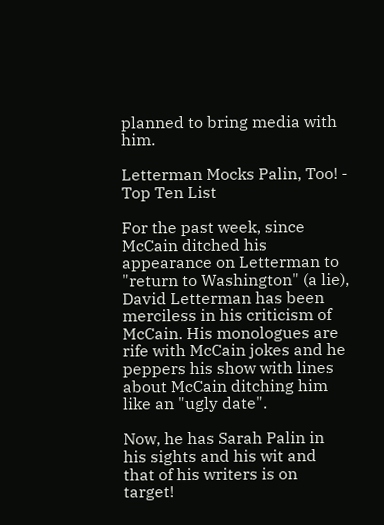planned to bring media with him.

Letterman Mocks Palin, Too! - Top Ten List

For the past week, since McCain ditched his appearance on Letterman to "return to Washington" (a lie), David Letterman has been merciless in his criticism of McCain. His monologues are rife with McCain jokes and he peppers his show with lines about McCain ditching him like an "ugly date".

Now, he has Sarah Palin in his sights and his wit and that of his writers is on target!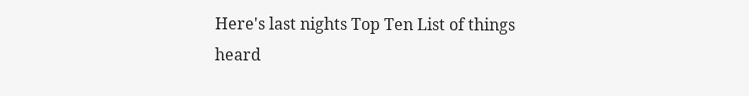Here's last nights Top Ten List of things heard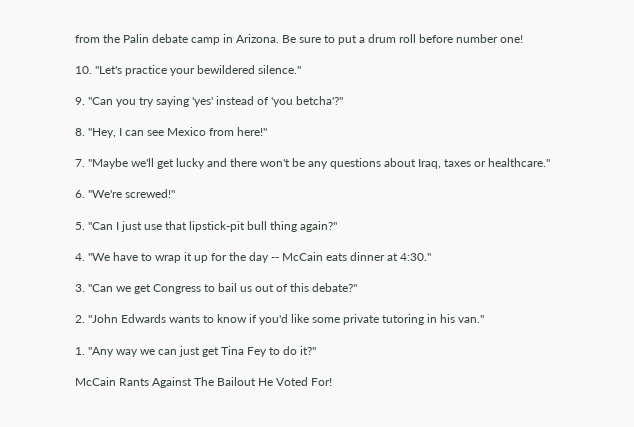from the Palin debate camp in Arizona. Be sure to put a drum roll before number one!

10. "Let's practice your bewildered silence."

9. "Can you try saying 'yes' instead of 'you betcha'?"

8. "Hey, I can see Mexico from here!"

7. "Maybe we'll get lucky and there won't be any questions about Iraq, taxes or healthcare."

6. "We're screwed!"

5. "Can I just use that lipstick-pit bull thing again?"

4. "We have to wrap it up for the day -- McCain eats dinner at 4:30."

3. "Can we get Congress to bail us out of this debate?"

2. "John Edwards wants to know if you'd like some private tutoring in his van."

1. "Any way we can just get Tina Fey to do it?"

McCain Rants Against The Bailout He Voted For!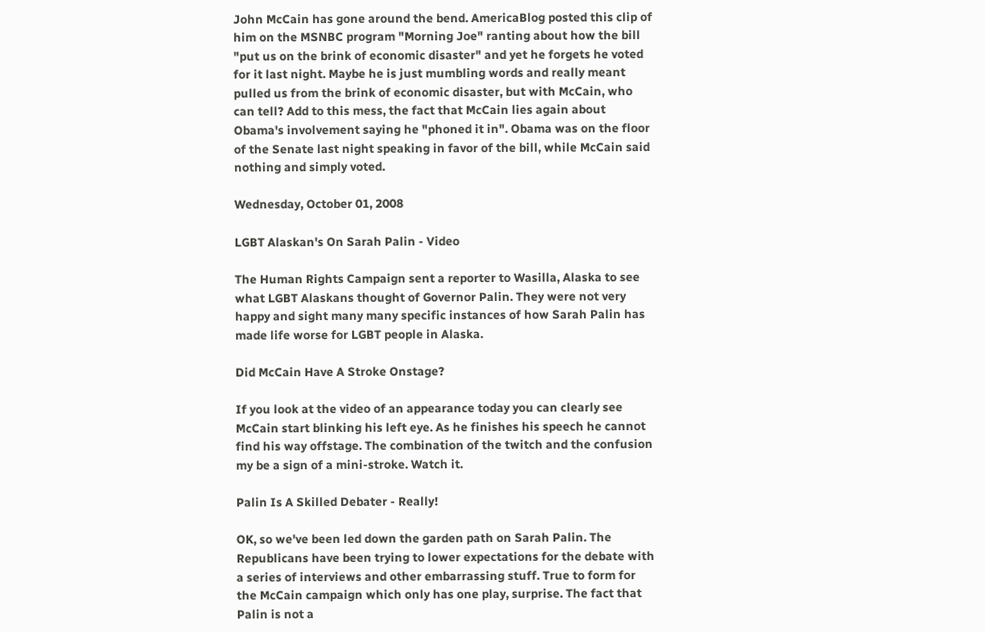John McCain has gone around the bend. AmericaBlog posted this clip of him on the MSNBC program "Morning Joe" ranting about how the bill "put us on the brink of economic disaster" and yet he forgets he voted for it last night. Maybe he is just mumbling words and really meant pulled us from the brink of economic disaster, but with McCain, who can tell? Add to this mess, the fact that McCain lies again about Obama's involvement saying he "phoned it in". Obama was on the floor of the Senate last night speaking in favor of the bill, while McCain said nothing and simply voted.

Wednesday, October 01, 2008

LGBT Alaskan's On Sarah Palin - Video

The Human Rights Campaign sent a reporter to Wasilla, Alaska to see what LGBT Alaskans thought of Governor Palin. They were not very happy and sight many many specific instances of how Sarah Palin has made life worse for LGBT people in Alaska.

Did McCain Have A Stroke Onstage?

If you look at the video of an appearance today you can clearly see McCain start blinking his left eye. As he finishes his speech he cannot find his way offstage. The combination of the twitch and the confusion my be a sign of a mini-stroke. Watch it.

Palin Is A Skilled Debater - Really!

OK, so we've been led down the garden path on Sarah Palin. The Republicans have been trying to lower expectations for the debate with a series of interviews and other embarrassing stuff. True to form for the McCain campaign which only has one play, surprise. The fact that Palin is not a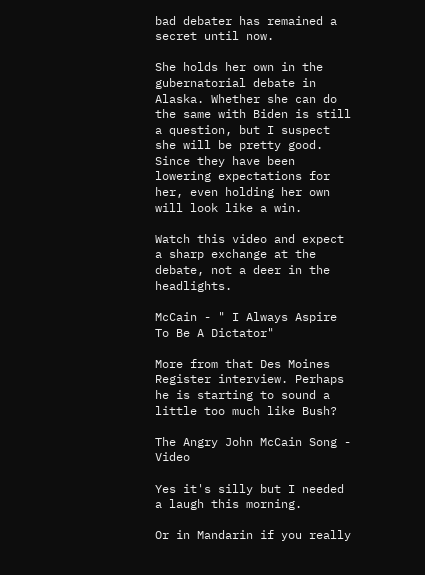bad debater has remained a secret until now.

She holds her own in the gubernatorial debate in Alaska. Whether she can do the same with Biden is still a question, but I suspect she will be pretty good. Since they have been lowering expectations for her, even holding her own will look like a win.

Watch this video and expect a sharp exchange at the debate, not a deer in the headlights.

McCain - " I Always Aspire To Be A Dictator"

More from that Des Moines Register interview. Perhaps he is starting to sound a little too much like Bush?

The Angry John McCain Song - Video

Yes it's silly but I needed a laugh this morning.

Or in Mandarin if you really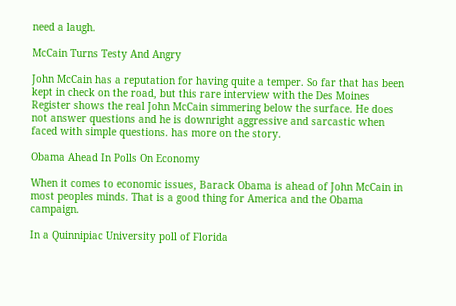need a laugh.

McCain Turns Testy And Angry

John McCain has a reputation for having quite a temper. So far that has been kept in check on the road, but this rare interview with the Des Moines Register shows the real John McCain simmering below the surface. He does not answer questions and he is downright aggressive and sarcastic when faced with simple questions. has more on the story.

Obama Ahead In Polls On Economy

When it comes to economic issues, Barack Obama is ahead of John McCain in most peoples minds. That is a good thing for America and the Obama campaign.

In a Quinnipiac University poll of Florida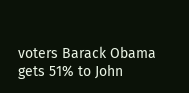voters Barack Obama gets 51% to John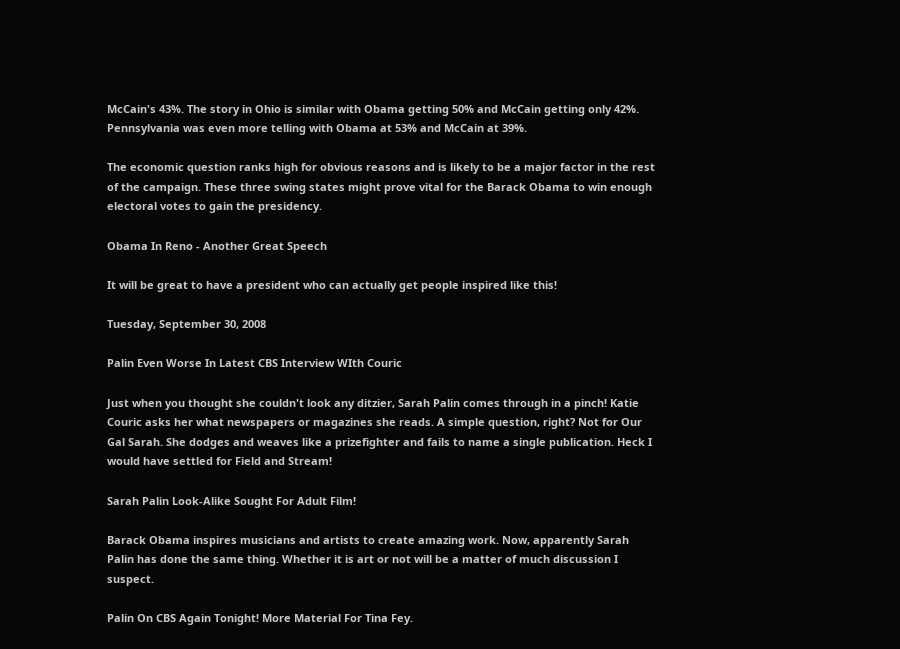McCain's 43%. The story in Ohio is similar with Obama getting 50% and McCain getting only 42%. Pennsylvania was even more telling with Obama at 53% and McCain at 39%.

The economic question ranks high for obvious reasons and is likely to be a major factor in the rest of the campaign. These three swing states might prove vital for the Barack Obama to win enough electoral votes to gain the presidency.

Obama In Reno - Another Great Speech

It will be great to have a president who can actually get people inspired like this!

Tuesday, September 30, 2008

Palin Even Worse In Latest CBS Interview WIth Couric

Just when you thought she couldn't look any ditzier, Sarah Palin comes through in a pinch! Katie Couric asks her what newspapers or magazines she reads. A simple question, right? Not for Our Gal Sarah. She dodges and weaves like a prizefighter and fails to name a single publication. Heck I would have settled for Field and Stream!

Sarah Palin Look-Alike Sought For Adult Film!

Barack Obama inspires musicians and artists to create amazing work. Now, apparently Sarah Palin has done the same thing. Whether it is art or not will be a matter of much discussion I suspect.

Palin On CBS Again Tonight! More Material For Tina Fey.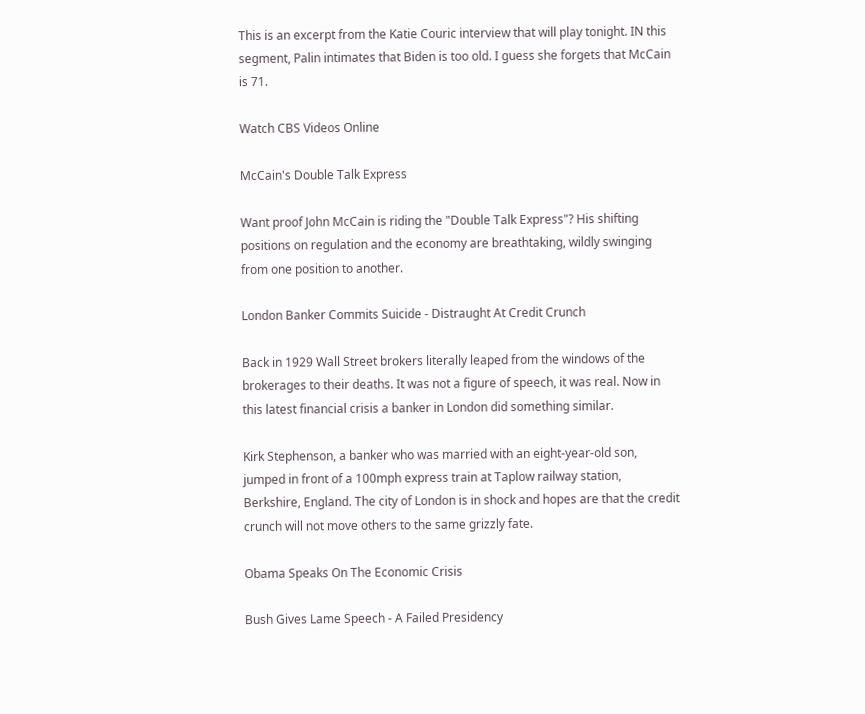This is an excerpt from the Katie Couric interview that will play tonight. IN this segment, Palin intimates that Biden is too old. I guess she forgets that McCain is 71.

Watch CBS Videos Online

McCain's Double Talk Express

Want proof John McCain is riding the "Double Talk Express"? His shifting positions on regulation and the economy are breathtaking, wildly swinging from one position to another.

London Banker Commits Suicide - Distraught At Credit Crunch

Back in 1929 Wall Street brokers literally leaped from the windows of the brokerages to their deaths. It was not a figure of speech, it was real. Now in this latest financial crisis a banker in London did something similar.

Kirk Stephenson, a banker who was married with an eight-year-old son, jumped in front of a 100mph express train at Taplow railway station, Berkshire, England. The city of London is in shock and hopes are that the credit crunch will not move others to the same grizzly fate.

Obama Speaks On The Economic Crisis

Bush Gives Lame Speech - A Failed Presidency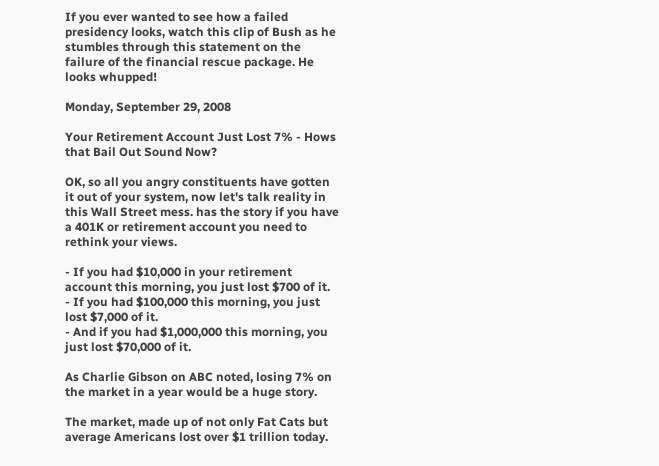If you ever wanted to see how a failed presidency looks, watch this clip of Bush as he stumbles through this statement on the failure of the financial rescue package. He looks whupped!

Monday, September 29, 2008

Your Retirement Account Just Lost 7% - Hows that Bail Out Sound Now?

OK, so all you angry constituents have gotten it out of your system, now let's talk reality in this Wall Street mess. has the story if you have a 401K or retirement account you need to rethink your views.

- If you had $10,000 in your retirement account this morning, you just lost $700 of it.
- If you had $100,000 this morning, you just lost $7,000 of it.
- And if you had $1,000,000 this morning, you just lost $70,000 of it.

As Charlie Gibson on ABC noted, losing 7% on the market in a year would be a huge story.

The market, made up of not only Fat Cats but average Americans lost over $1 trillion today.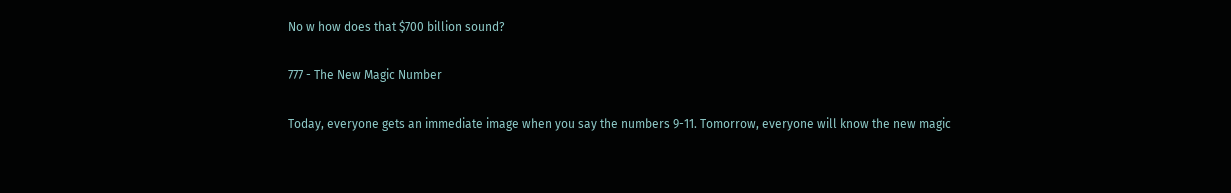No w how does that $700 billion sound?

777 - The New Magic Number

Today, everyone gets an immediate image when you say the numbers 9-11. Tomorrow, everyone will know the new magic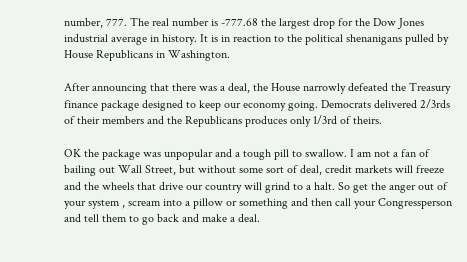number, 777. The real number is -777.68 the largest drop for the Dow Jones industrial average in history. It is in reaction to the political shenanigans pulled by House Republicans in Washington.

After announcing that there was a deal, the House narrowly defeated the Treasury finance package designed to keep our economy going. Democrats delivered 2/3rds of their members and the Republicans produces only 1/3rd of theirs.

OK the package was unpopular and a tough pill to swallow. I am not a fan of bailing out Wall Street, but without some sort of deal, credit markets will freeze and the wheels that drive our country will grind to a halt. So get the anger out of your system , scream into a pillow or something and then call your Congressperson and tell them to go back and make a deal.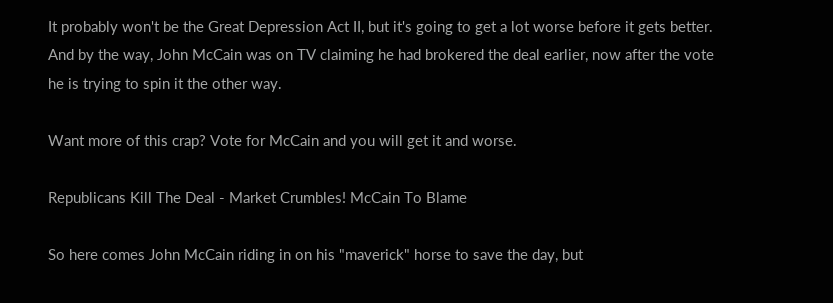It probably won't be the Great Depression Act II, but it's going to get a lot worse before it gets better. And by the way, John McCain was on TV claiming he had brokered the deal earlier, now after the vote he is trying to spin it the other way.

Want more of this crap? Vote for McCain and you will get it and worse.

Republicans Kill The Deal - Market Crumbles! McCain To Blame

So here comes John McCain riding in on his "maverick" horse to save the day, but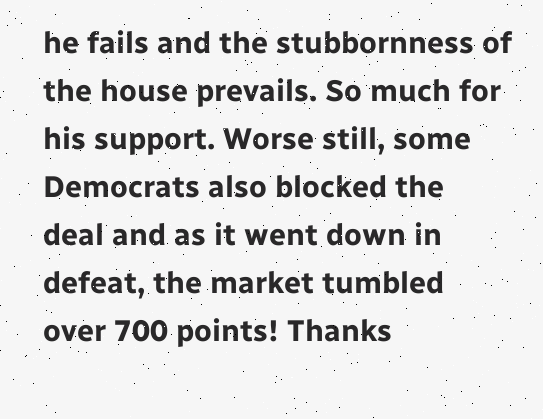he fails and the stubbornness of the house prevails. So much for his support. Worse still, some Democrats also blocked the deal and as it went down in defeat, the market tumbled over 700 points! Thanks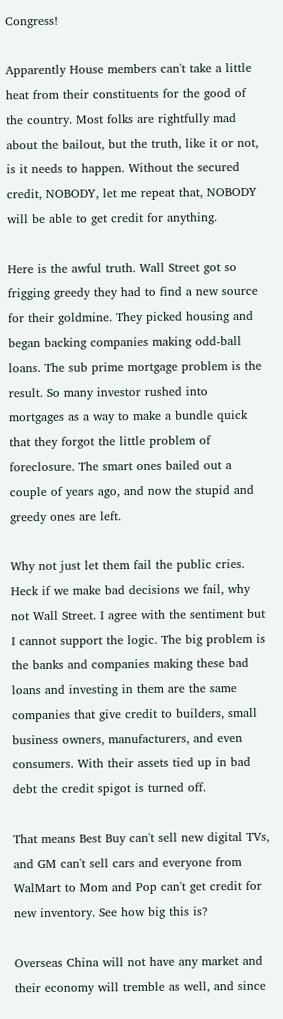Congress!

Apparently House members can't take a little heat from their constituents for the good of the country. Most folks are rightfully mad about the bailout, but the truth, like it or not, is it needs to happen. Without the secured credit, NOBODY, let me repeat that, NOBODY will be able to get credit for anything.

Here is the awful truth. Wall Street got so frigging greedy they had to find a new source for their goldmine. They picked housing and began backing companies making odd-ball loans. The sub prime mortgage problem is the result. So many investor rushed into mortgages as a way to make a bundle quick that they forgot the little problem of foreclosure. The smart ones bailed out a couple of years ago, and now the stupid and greedy ones are left.

Why not just let them fail the public cries. Heck if we make bad decisions we fail, why not Wall Street. I agree with the sentiment but I cannot support the logic. The big problem is the banks and companies making these bad loans and investing in them are the same companies that give credit to builders, small business owners, manufacturers, and even consumers. With their assets tied up in bad debt the credit spigot is turned off.

That means Best Buy can't sell new digital TVs, and GM can't sell cars and everyone from WalMart to Mom and Pop can't get credit for new inventory. See how big this is?

Overseas China will not have any market and their economy will tremble as well, and since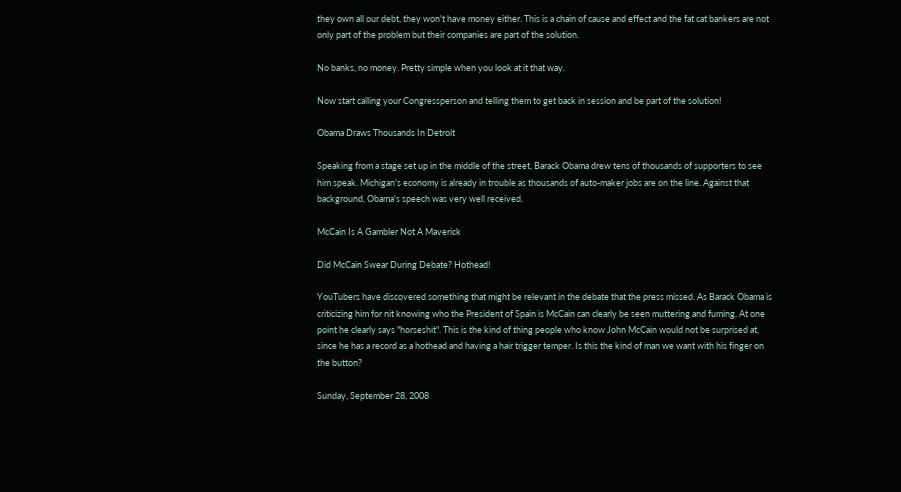they own all our debt, they won't have money either. This is a chain of cause and effect and the fat cat bankers are not only part of the problem but their companies are part of the solution.

No banks, no money. Pretty simple when you look at it that way.

Now start calling your Congressperson and telling them to get back in session and be part of the solution!

Obama Draws Thousands In Detroit

Speaking from a stage set up in the middle of the street, Barack Obama drew tens of thousands of supporters to see him speak. Michigan's economy is already in trouble as thousands of auto-maker jobs are on the line. Against that background, Obama's speech was very well received.

McCain Is A Gambler Not A Maverick

Did McCain Swear During Debate? Hothead!

YouTubers have discovered something that might be relevant in the debate that the press missed. As Barack Obama is criticizing him for nit knowing who the President of Spain is McCain can clearly be seen muttering and fuming. At one point he clearly says "horseshit". This is the kind of thing people who know John McCain would not be surprised at, since he has a record as a hothead and having a hair trigger temper. Is this the kind of man we want with his finger on the button?

Sunday, September 28, 2008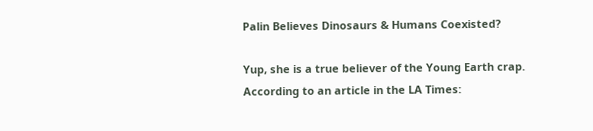Palin Believes Dinosaurs & Humans Coexisted?

Yup, she is a true believer of the Young Earth crap. According to an article in the LA Times: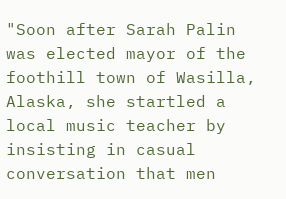"Soon after Sarah Palin was elected mayor of the foothill town of Wasilla, Alaska, she startled a local music teacher by insisting in casual conversation that men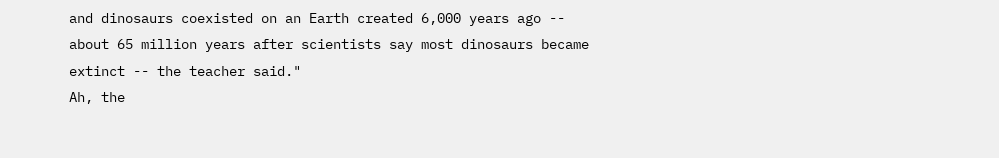and dinosaurs coexisted on an Earth created 6,000 years ago -- about 65 million years after scientists say most dinosaurs became extinct -- the teacher said."
Ah, the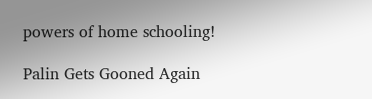powers of home schooling!

Palin Gets Gooned Again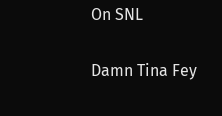On SNL

Damn Tina Fey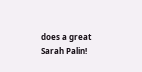does a great Sarah Palin!